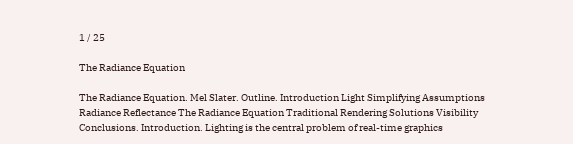1 / 25

The Radiance Equation

The Radiance Equation. Mel Slater. Outline. Introduction Light Simplifying Assumptions Radiance Reflectance The Radiance Equation Traditional Rendering Solutions Visibility Conclusions. Introduction. Lighting is the central problem of real-time graphics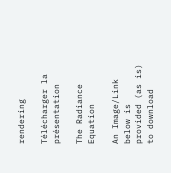rendering

Télécharger la présentation

The Radiance Equation

An Image/Link below is provided (as is) to download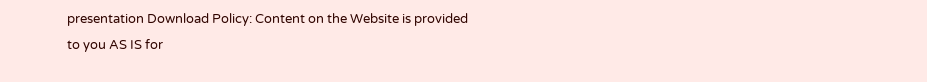presentation Download Policy: Content on the Website is provided to you AS IS for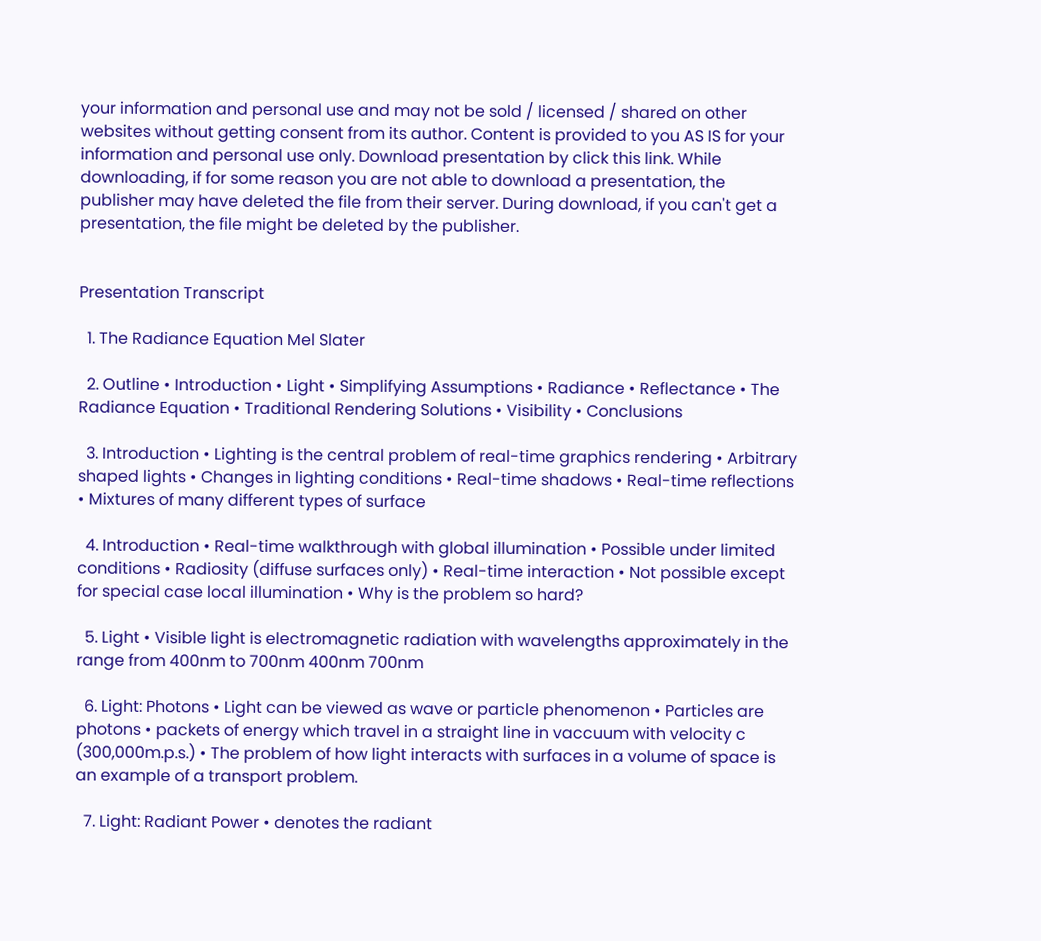your information and personal use and may not be sold / licensed / shared on other websites without getting consent from its author. Content is provided to you AS IS for your information and personal use only. Download presentation by click this link. While downloading, if for some reason you are not able to download a presentation, the publisher may have deleted the file from their server. During download, if you can't get a presentation, the file might be deleted by the publisher.


Presentation Transcript

  1. The Radiance Equation Mel Slater

  2. Outline • Introduction • Light • Simplifying Assumptions • Radiance • Reflectance • The Radiance Equation • Traditional Rendering Solutions • Visibility • Conclusions

  3. Introduction • Lighting is the central problem of real-time graphics rendering • Arbitrary shaped lights • Changes in lighting conditions • Real-time shadows • Real-time reflections • Mixtures of many different types of surface

  4. Introduction • Real-time walkthrough with global illumination • Possible under limited conditions • Radiosity (diffuse surfaces only) • Real-time interaction • Not possible except for special case local illumination • Why is the problem so hard?

  5. Light • Visible light is electromagnetic radiation with wavelengths approximately in the range from 400nm to 700nm 400nm 700nm

  6. Light: Photons • Light can be viewed as wave or particle phenomenon • Particles are photons • packets of energy which travel in a straight line in vaccuum with velocity c (300,000m.p.s.) • The problem of how light interacts with surfaces in a volume of space is an example of a transport problem.

  7. Light: Radiant Power • denotes the radiant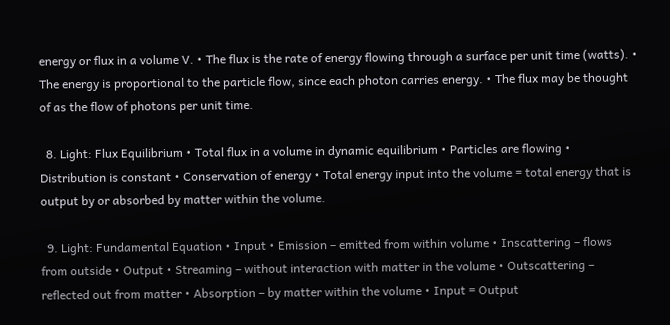energy or flux in a volume V. • The flux is the rate of energy flowing through a surface per unit time (watts). • The energy is proportional to the particle flow, since each photon carries energy. • The flux may be thought of as the flow of photons per unit time.

  8. Light: Flux Equilibrium • Total flux in a volume in dynamic equilibrium • Particles are flowing • Distribution is constant • Conservation of energy • Total energy input into the volume = total energy that is output by or absorbed by matter within the volume.

  9. Light: Fundamental Equation • Input • Emission – emitted from within volume • Inscattering – flows from outside • Output • Streaming – without interaction with matter in the volume • Outscattering – reflected out from matter • Absorption – by matter within the volume • Input = Output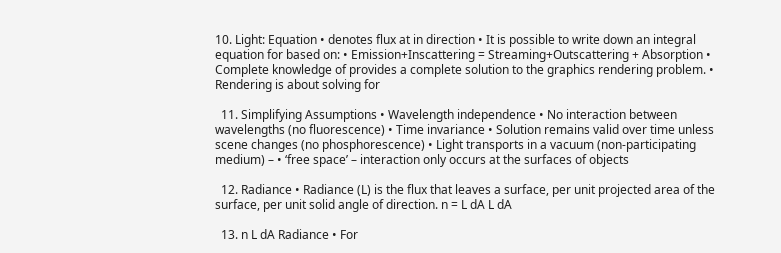10. Light: Equation • denotes flux at in direction • It is possible to write down an integral equation for based on: • Emission+Inscattering = Streaming+Outscattering + Absorption • Complete knowledge of provides a complete solution to the graphics rendering problem. • Rendering is about solving for

  11. Simplifying Assumptions • Wavelength independence • No interaction between wavelengths (no fluorescence) • Time invariance • Solution remains valid over time unless scene changes (no phosphorescence) • Light transports in a vacuum (non-participating medium) – • ‘free space’ – interaction only occurs at the surfaces of objects

  12. Radiance • Radiance (L) is the flux that leaves a surface, per unit projected area of the surface, per unit solid angle of direction. n = L dA L dA

  13. n L dA Radiance • For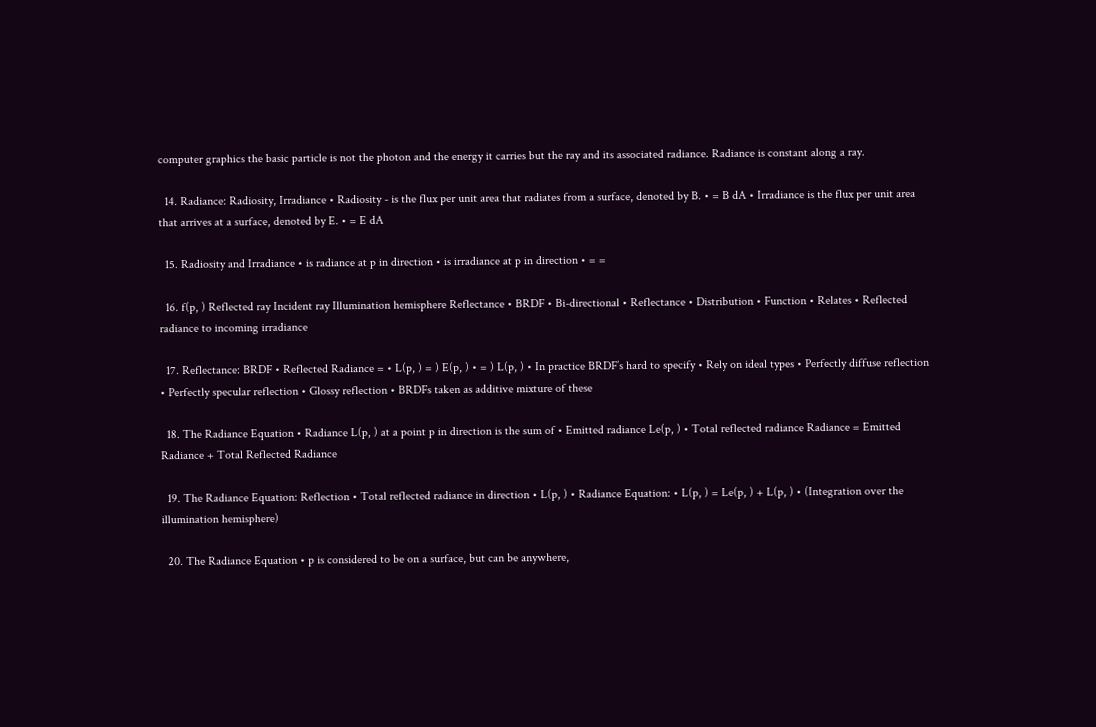computer graphics the basic particle is not the photon and the energy it carries but the ray and its associated radiance. Radiance is constant along a ray.

  14. Radiance: Radiosity, Irradiance • Radiosity - is the flux per unit area that radiates from a surface, denoted by B. • = B dA • Irradiance is the flux per unit area that arrives at a surface, denoted by E. • = E dA

  15. Radiosity and Irradiance • is radiance at p in direction • is irradiance at p in direction • = =

  16. f(p, ) Reflected ray Incident ray Illumination hemisphere Reflectance • BRDF • Bi-directional • Reflectance • Distribution • Function • Relates • Reflected radiance to incoming irradiance

  17. Reflectance: BRDF • Reflected Radiance = • L(p, ) = ) E(p, ) • = ) L(p, ) • In practice BRDF’s hard to specify • Rely on ideal types • Perfectly diffuse reflection • Perfectly specular reflection • Glossy reflection • BRDFs taken as additive mixture of these

  18. The Radiance Equation • Radiance L(p, ) at a point p in direction is the sum of • Emitted radiance Le(p, ) • Total reflected radiance Radiance = Emitted Radiance + Total Reflected Radiance

  19. The Radiance Equation: Reflection • Total reflected radiance in direction • L(p, ) • Radiance Equation: • L(p, ) = Le(p, ) + L(p, ) • (Integration over the illumination hemisphere)

  20. The Radiance Equation • p is considered to be on a surface, but can be anywhere,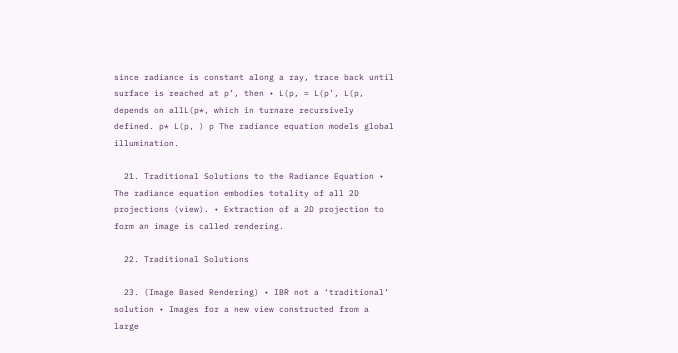since radiance is constant along a ray, trace back until surface is reached at p’, then • L(p, = L(p’, L(p, depends on allL(p*, which in turnare recursively defined. p* L(p, ) p The radiance equation models global illumination.

  21. Traditional Solutions to the Radiance Equation • The radiance equation embodies totality of all 2D projections (view). • Extraction of a 2D projection to form an image is called rendering.

  22. Traditional Solutions

  23. (Image Based Rendering) • IBR not a ‘traditional’ solution • Images for a new view constructed from a large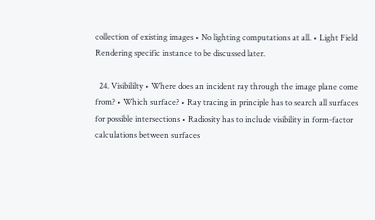collection of existing images • No lighting computations at all. • Light Field Rendering specific instance to be discussed later.

  24. Visibililty • Where does an incident ray through the image plane come from? • Which surface? • Ray tracing in principle has to search all surfaces for possible intersections • Radiosity has to include visibility in form-factor calculations between surfaces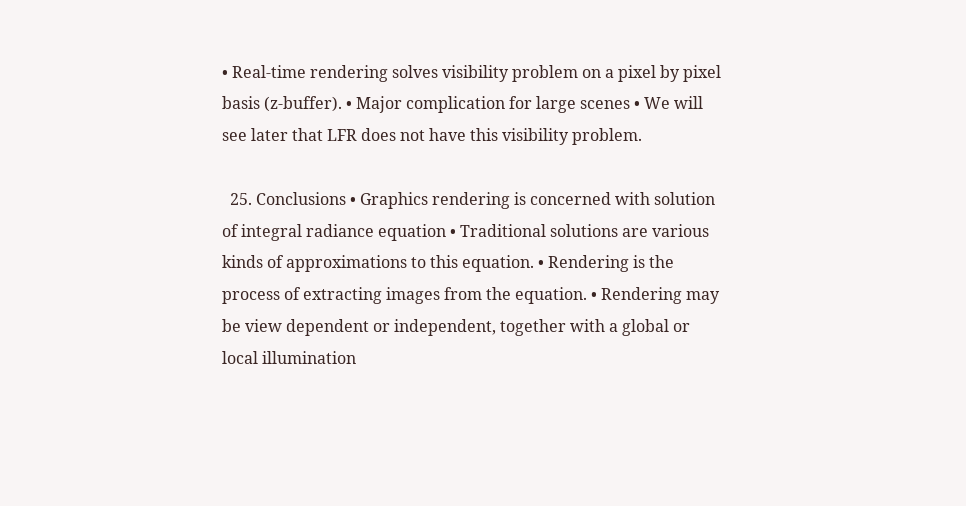• Real-time rendering solves visibility problem on a pixel by pixel basis (z-buffer). • Major complication for large scenes • We will see later that LFR does not have this visibility problem.

  25. Conclusions • Graphics rendering is concerned with solution of integral radiance equation • Traditional solutions are various kinds of approximations to this equation. • Rendering is the process of extracting images from the equation. • Rendering may be view dependent or independent, together with a global or local illumination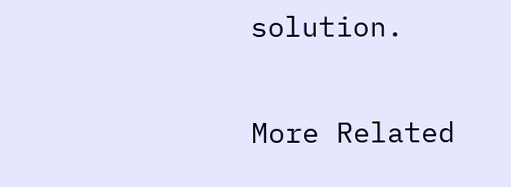solution.

More Related